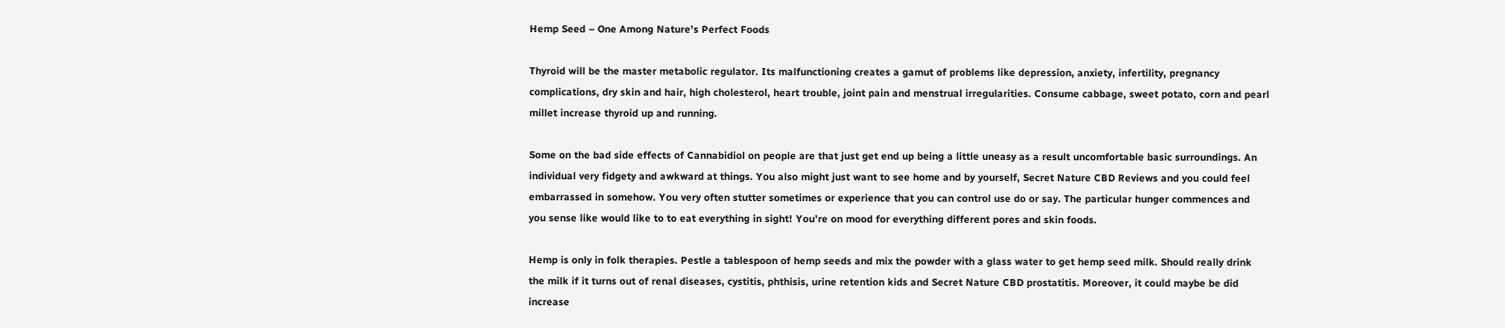Hemp Seed – One Among Nature’s Perfect Foods

Thyroid will be the master metabolic regulator. Its malfunctioning creates a gamut of problems like depression, anxiety, infertility, pregnancy complications, dry skin and hair, high cholesterol, heart trouble, joint pain and menstrual irregularities. Consume cabbage, sweet potato, corn and pearl millet increase thyroid up and running.

Some on the bad side effects of Cannabidiol on people are that just get end up being a little uneasy as a result uncomfortable basic surroundings. An individual very fidgety and awkward at things. You also might just want to see home and by yourself, Secret Nature CBD Reviews and you could feel embarrassed in somehow. You very often stutter sometimes or experience that you can control use do or say. The particular hunger commences and you sense like would like to to eat everything in sight! You’re on mood for everything different pores and skin foods.

Hemp is only in folk therapies. Pestle a tablespoon of hemp seeds and mix the powder with a glass water to get hemp seed milk. Should really drink the milk if it turns out of renal diseases, cystitis, phthisis, urine retention kids and Secret Nature CBD prostatitis. Moreover, it could maybe be did increase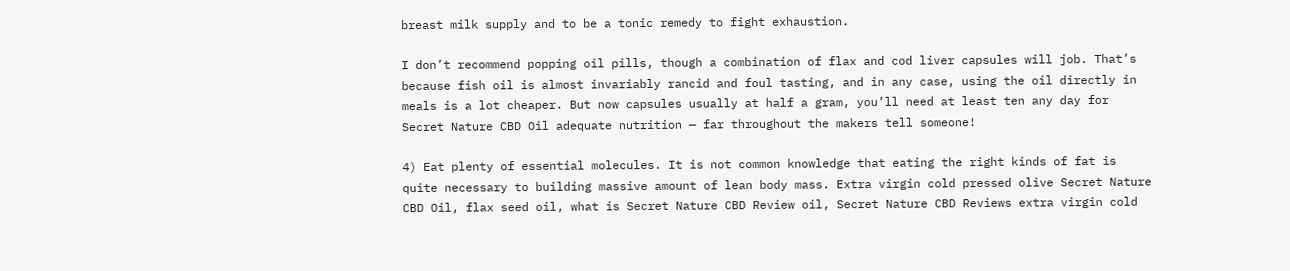breast milk supply and to be a tonic remedy to fight exhaustion.

I don’t recommend popping oil pills, though a combination of flax and cod liver capsules will job. That’s because fish oil is almost invariably rancid and foul tasting, and in any case, using the oil directly in meals is a lot cheaper. But now capsules usually at half a gram, you’ll need at least ten any day for Secret Nature CBD Oil adequate nutrition — far throughout the makers tell someone!

4) Eat plenty of essential molecules. It is not common knowledge that eating the right kinds of fat is quite necessary to building massive amount of lean body mass. Extra virgin cold pressed olive Secret Nature CBD Oil, flax seed oil, what is Secret Nature CBD Review oil, Secret Nature CBD Reviews extra virgin cold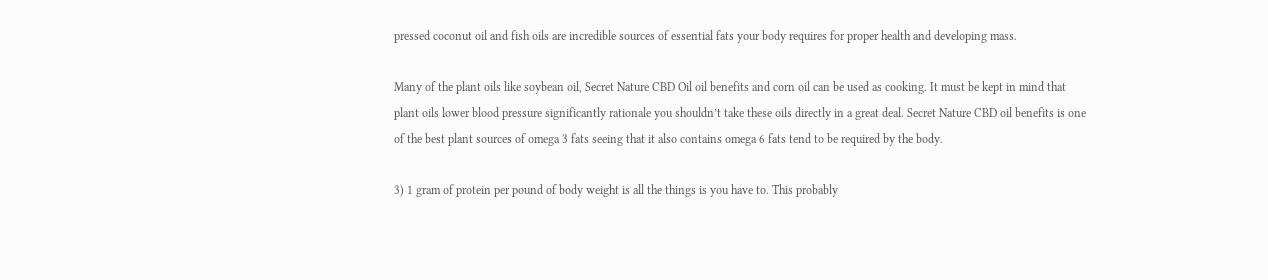pressed coconut oil and fish oils are incredible sources of essential fats your body requires for proper health and developing mass.

Many of the plant oils like soybean oil, Secret Nature CBD Oil oil benefits and corn oil can be used as cooking. It must be kept in mind that plant oils lower blood pressure significantly rationale you shouldn’t take these oils directly in a great deal. Secret Nature CBD oil benefits is one of the best plant sources of omega 3 fats seeing that it also contains omega 6 fats tend to be required by the body.

3) 1 gram of protein per pound of body weight is all the things is you have to. This probably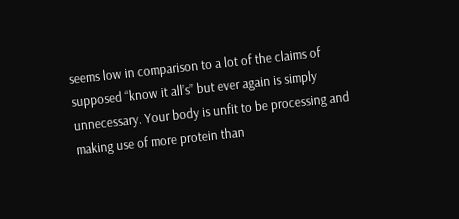seems low in comparison to a lot of the claims of supposed “know it all’s” but ever again is simply unnecessary. Your body is unfit to be processing and making use of more protein than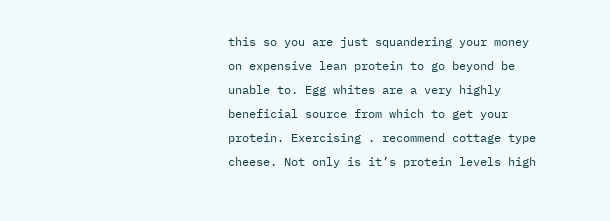this so you are just squandering your money on expensive lean protein to go beyond be unable to. Egg whites are a very highly beneficial source from which to get your protein. Exercising . recommend cottage type cheese. Not only is it’s protein levels high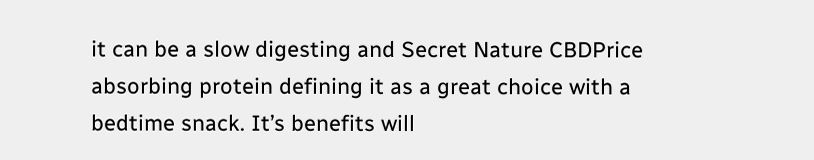it can be a slow digesting and Secret Nature CBDPrice absorbing protein defining it as a great choice with a bedtime snack. It’s benefits will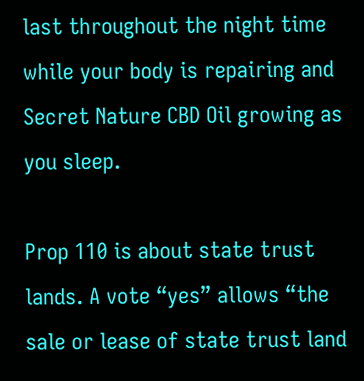last throughout the night time while your body is repairing and Secret Nature CBD Oil growing as you sleep.

Prop 110 is about state trust lands. A vote “yes” allows “the sale or lease of state trust land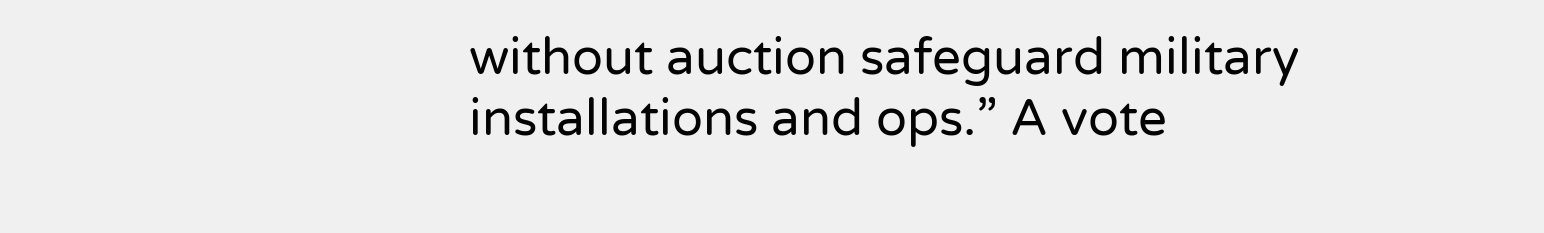without auction safeguard military installations and ops.” A vote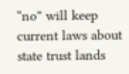“no” will keep current laws about state trust lands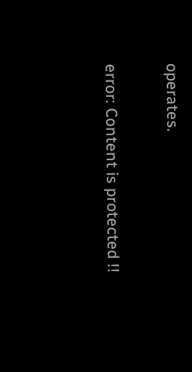operates.

error: Content is protected !!